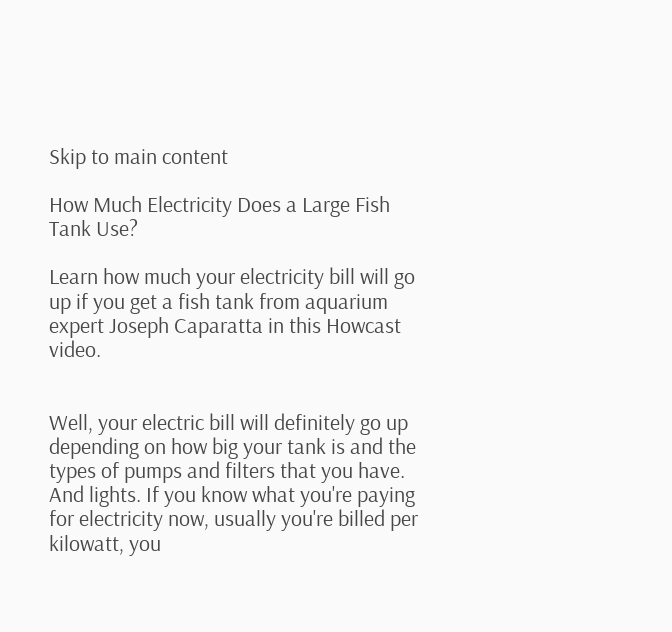Skip to main content

How Much Electricity Does a Large Fish Tank Use?

Learn how much your electricity bill will go up if you get a fish tank from aquarium expert Joseph Caparatta in this Howcast video.


Well, your electric bill will definitely go up depending on how big your tank is and the types of pumps and filters that you have. And lights. If you know what you're paying for electricity now, usually you're billed per kilowatt, you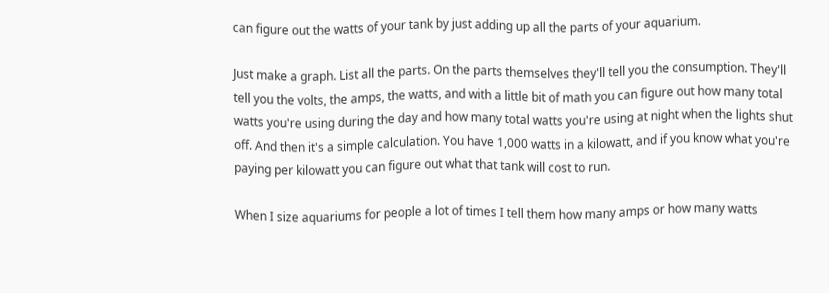can figure out the watts of your tank by just adding up all the parts of your aquarium.

Just make a graph. List all the parts. On the parts themselves they'll tell you the consumption. They'll tell you the volts, the amps, the watts, and with a little bit of math you can figure out how many total watts you're using during the day and how many total watts you're using at night when the lights shut off. And then it's a simple calculation. You have 1,000 watts in a kilowatt, and if you know what you're paying per kilowatt you can figure out what that tank will cost to run.

When I size aquariums for people a lot of times I tell them how many amps or how many watts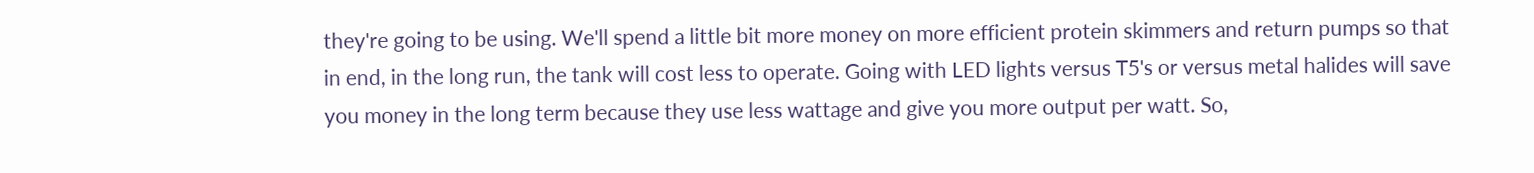they're going to be using. We'll spend a little bit more money on more efficient protein skimmers and return pumps so that in end, in the long run, the tank will cost less to operate. Going with LED lights versus T5's or versus metal halides will save you money in the long term because they use less wattage and give you more output per watt. So,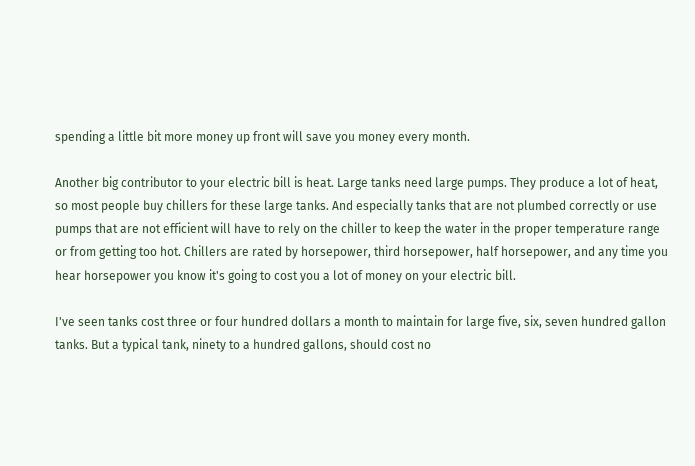spending a little bit more money up front will save you money every month.

Another big contributor to your electric bill is heat. Large tanks need large pumps. They produce a lot of heat, so most people buy chillers for these large tanks. And especially tanks that are not plumbed correctly or use pumps that are not efficient will have to rely on the chiller to keep the water in the proper temperature range or from getting too hot. Chillers are rated by horsepower, third horsepower, half horsepower, and any time you hear horsepower you know it's going to cost you a lot of money on your electric bill.

I've seen tanks cost three or four hundred dollars a month to maintain for large five, six, seven hundred gallon tanks. But a typical tank, ninety to a hundred gallons, should cost no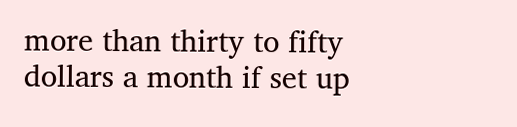more than thirty to fifty dollars a month if set up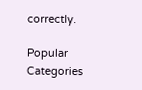correctly.

Popular Categories